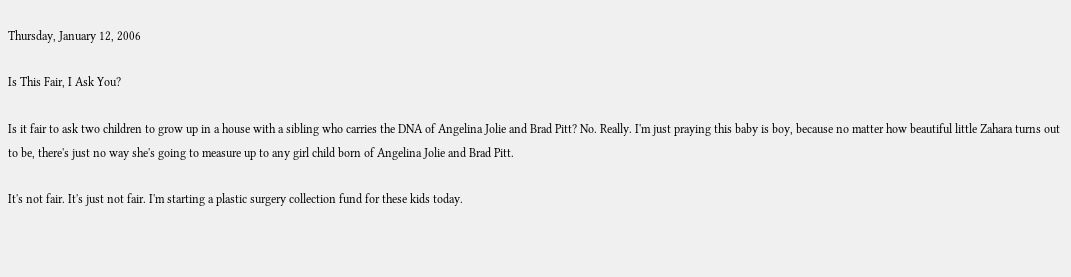Thursday, January 12, 2006

Is This Fair, I Ask You?

Is it fair to ask two children to grow up in a house with a sibling who carries the DNA of Angelina Jolie and Brad Pitt? No. Really. I'm just praying this baby is boy, because no matter how beautiful little Zahara turns out to be, there's just no way she's going to measure up to any girl child born of Angelina Jolie and Brad Pitt.

It's not fair. It's just not fair. I'm starting a plastic surgery collection fund for these kids today.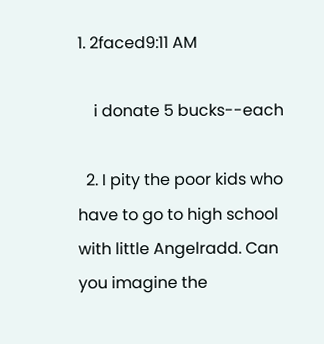1. 2faced9:11 AM

    i donate 5 bucks--each

  2. I pity the poor kids who have to go to high school with little Angelradd. Can you imagine the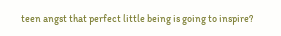teen angst that perfect little being is going to inspire?